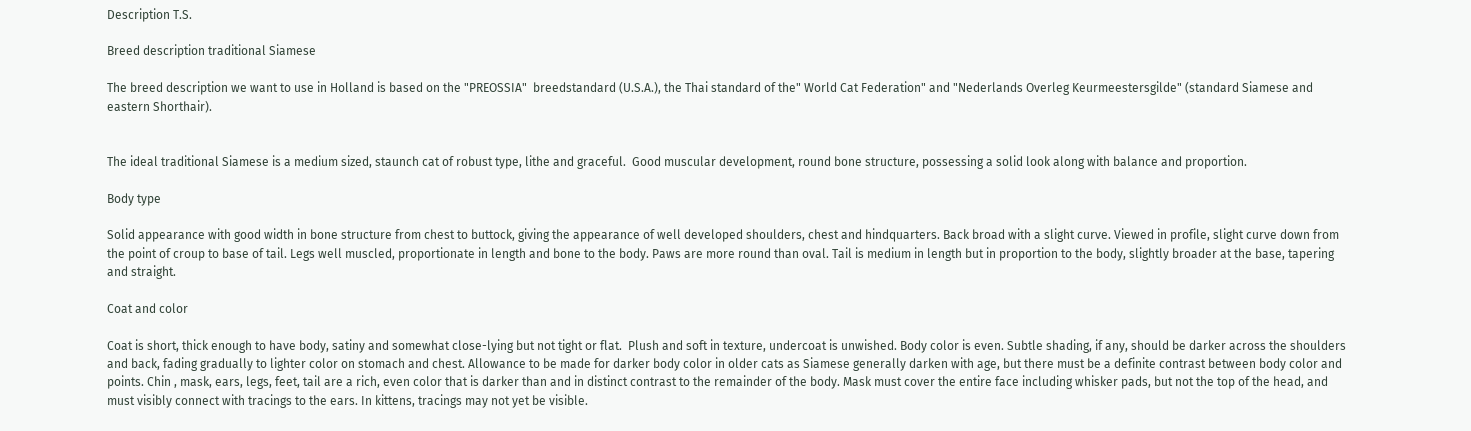Description T.S.

Breed description traditional Siamese

The breed description we want to use in Holland is based on the "PREOSSIA"  breedstandard (U.S.A.), the Thai standard of the" World Cat Federation" and "Nederlands Overleg Keurmeestersgilde" (standard Siamese and eastern Shorthair).


The ideal traditional Siamese is a medium sized, staunch cat of robust type, lithe and graceful.  Good muscular development, round bone structure, possessing a solid look along with balance and proportion.

Body type

Solid appearance with good width in bone structure from chest to buttock, giving the appearance of well developed shoulders, chest and hindquarters. Back broad with a slight curve. Viewed in profile, slight curve down from the point of croup to base of tail. Legs well muscled, proportionate in length and bone to the body. Paws are more round than oval. Tail is medium in length but in proportion to the body, slightly broader at the base, tapering and straight.

Coat and color

Coat is short, thick enough to have body, satiny and somewhat close-lying but not tight or flat.  Plush and soft in texture, undercoat is unwished. Body color is even. Subtle shading, if any, should be darker across the shoulders and back, fading gradually to lighter color on stomach and chest. Allowance to be made for darker body color in older cats as Siamese generally darken with age, but there must be a definite contrast between body color and points. Chin , mask, ears, legs, feet, tail are a rich, even color that is darker than and in distinct contrast to the remainder of the body. Mask must cover the entire face including whisker pads, but not the top of the head, and must visibly connect with tracings to the ears. In kittens, tracings may not yet be visible.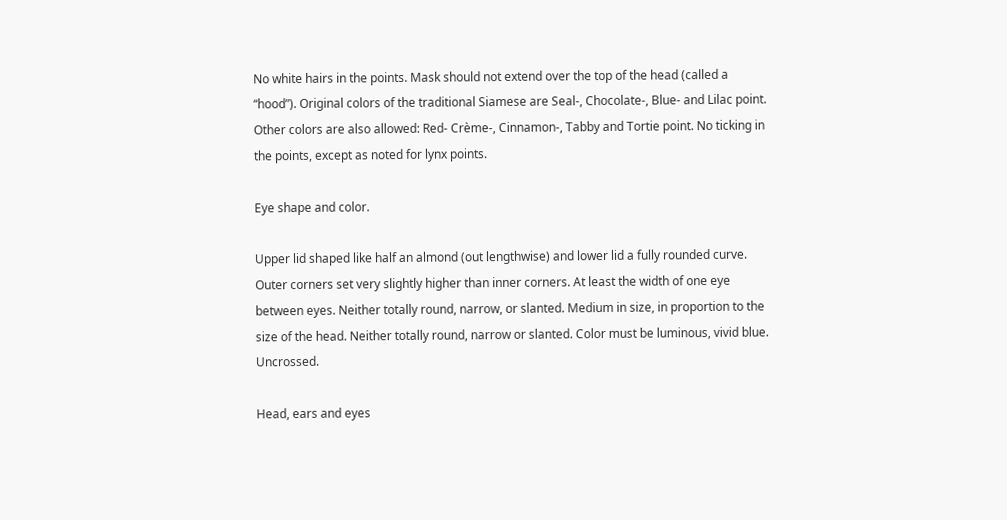No white hairs in the points. Mask should not extend over the top of the head (called a “hood”). Original colors of the traditional Siamese are Seal-, Chocolate-, Blue- and Lilac point. Other colors are also allowed: Red- Crème-, Cinnamon-, Tabby and Tortie point. No ticking in the points, except as noted for lynx points.

Eye shape and color.

Upper lid shaped like half an almond (out lengthwise) and lower lid a fully rounded curve. Outer corners set very slightly higher than inner corners. At least the width of one eye between eyes. Neither totally round, narrow, or slanted. Medium in size, in proportion to the size of the head. Neither totally round, narrow or slanted. Color must be luminous, vivid blue. Uncrossed.

Head, ears and eyes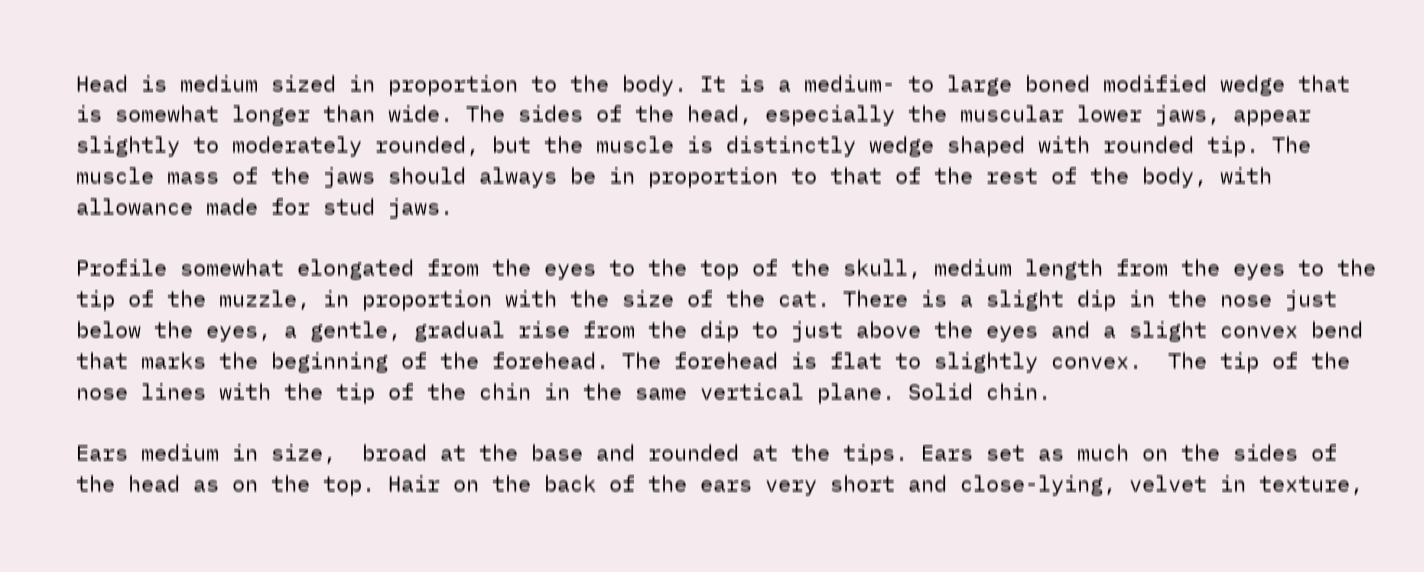Head is medium sized in proportion to the body. It is a medium- to large boned modified wedge that is somewhat longer than wide. The sides of the head, especially the muscular lower jaws, appear slightly to moderately rounded, but the muscle is distinctly wedge shaped with rounded tip. The muscle mass of the jaws should always be in proportion to that of the rest of the body, with allowance made for stud jaws.

Profile somewhat elongated from the eyes to the top of the skull, medium length from the eyes to the tip of the muzzle, in proportion with the size of the cat. There is a slight dip in the nose just below the eyes, a gentle, gradual rise from the dip to just above the eyes and a slight convex bend that marks the beginning of the forehead. The forehead is flat to slightly convex.  The tip of the nose lines with the tip of the chin in the same vertical plane. Solid chin.

Ears medium in size,  broad at the base and rounded at the tips. Ears set as much on the sides of the head as on the top. Hair on the back of the ears very short and close-lying, velvet in texture,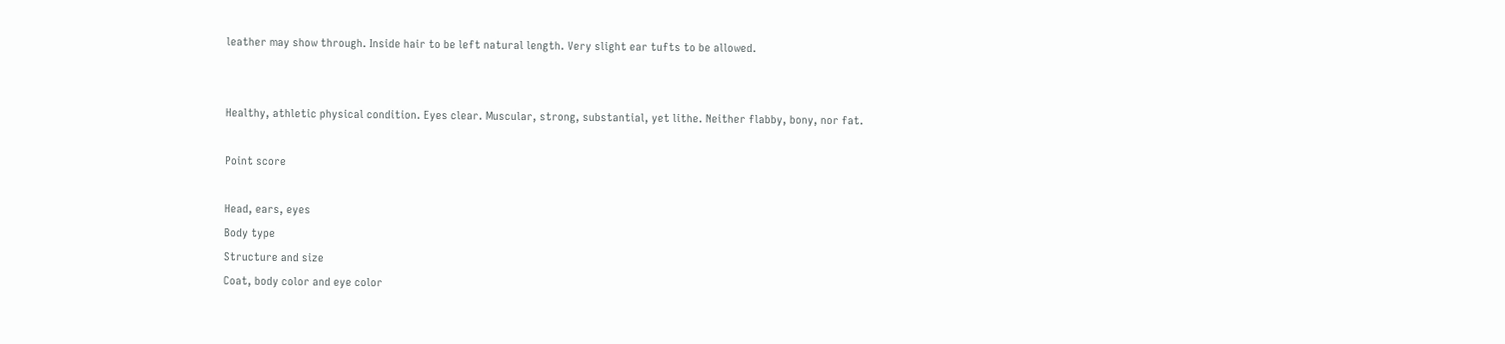leather may show through. Inside hair to be left natural length. Very slight ear tufts to be allowed.


Healthy, athletic physical condition. Eyes clear. Muscular, strong, substantial, yet lithe. Neither flabby, bony, nor fat.

Point score

Head, ears, eyes
Body type
Structure and size
Coat, body color and eye color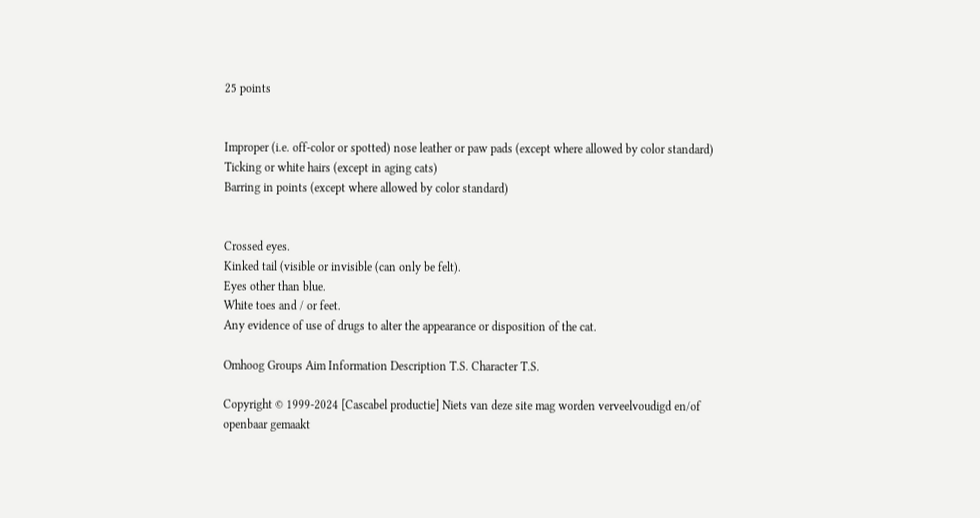25 points


Improper (i.e. off-color or spotted) nose leather or paw pads (except where allowed by color standard)
Ticking or white hairs (except in aging cats)
Barring in points (except where allowed by color standard)


Crossed eyes.
Kinked tail (visible or invisible (can only be felt).
Eyes other than blue.
White toes and / or feet.
Any evidence of use of drugs to alter the appearance or disposition of the cat.

Omhoog Groups Aim Information Description T.S. Character T.S.

Copyright © 1999-2024 [Cascabel productie] Niets van deze site mag worden verveelvoudigd en/of openbaar gemaakt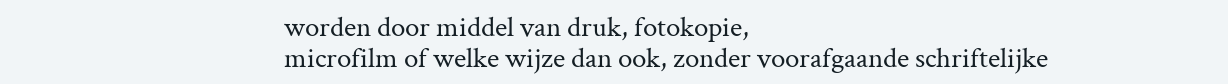worden door middel van druk, fotokopie,
microfilm of welke wijze dan ook, zonder voorafgaande schriftelijke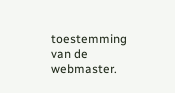toestemming van de webmaster.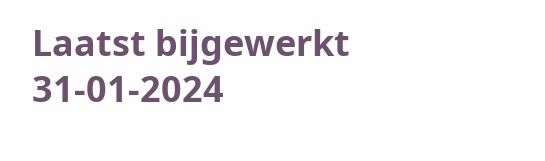Laatst bijgewerkt 31-01-2024